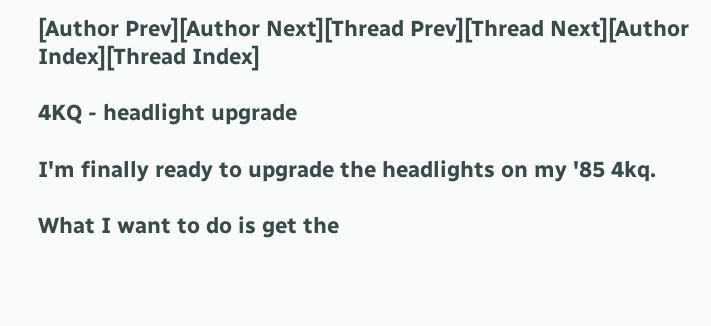[Author Prev][Author Next][Thread Prev][Thread Next][Author Index][Thread Index]

4KQ - headlight upgrade

I'm finally ready to upgrade the headlights on my '85 4kq.

What I want to do is get the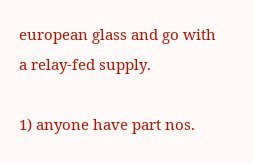european glass and go with
a relay-fed supply.

1) anyone have part nos.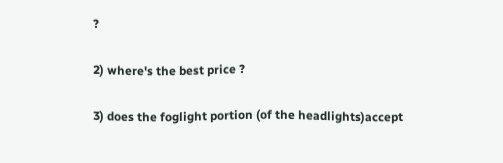?

2) where's the best price ?

3) does the foglight portion (of the headlights)accept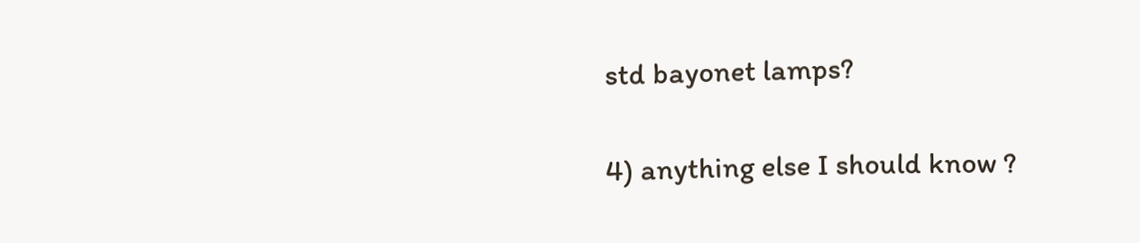std bayonet lamps?

4) anything else I should know ?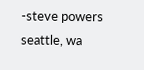-steve powers
seattle, wa